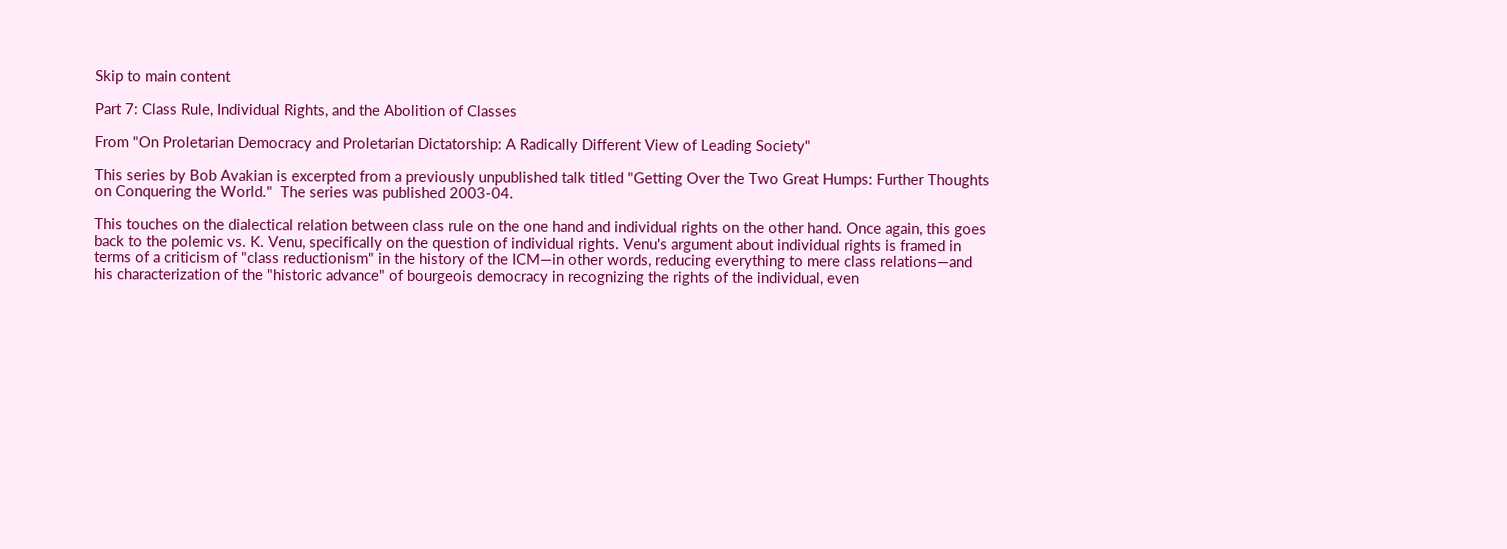Skip to main content

Part 7: Class Rule, Individual Rights, and the Abolition of Classes

From "On Proletarian Democracy and Proletarian Dictatorship: A Radically Different View of Leading Society"

This series by Bob Avakian is excerpted from a previously unpublished talk titled "Getting Over the Two Great Humps: Further Thoughts on Conquering the World."  The series was published 2003-04.

This touches on the dialectical relation between class rule on the one hand and individual rights on the other hand. Once again, this goes back to the polemic vs. K. Venu, specifically on the question of individual rights. Venu's argument about individual rights is framed in terms of a criticism of "class reductionism" in the history of the ICM—in other words, reducing everything to mere class relations—and his characterization of the "historic advance" of bourgeois democracy in recognizing the rights of the individual, even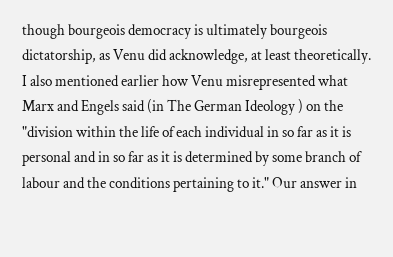though bourgeois democracy is ultimately bourgeois dictatorship, as Venu did acknowledge, at least theoretically. I also mentioned earlier how Venu misrepresented what Marx and Engels said (in The German Ideology ) on the "division within the life of each individual in so far as it is personal and in so far as it is determined by some branch of labour and the conditions pertaining to it." Our answer in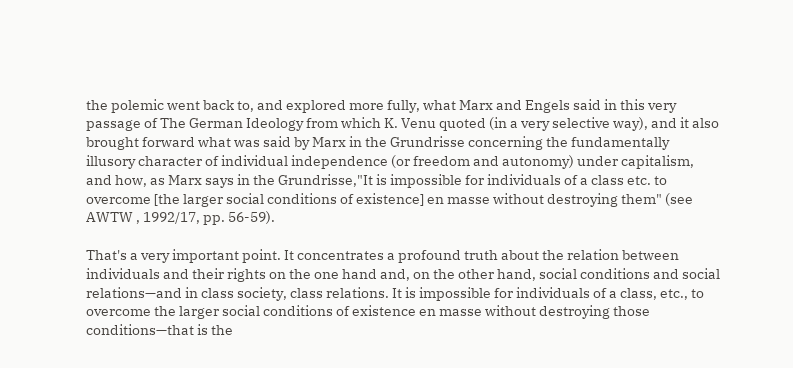the polemic went back to, and explored more fully, what Marx and Engels said in this very passage of The German Ideology from which K. Venu quoted (in a very selective way), and it also brought forward what was said by Marx in the Grundrisse concerning the fundamentally illusory character of individual independence (or freedom and autonomy) under capitalism, and how, as Marx says in the Grundrisse,"It is impossible for individuals of a class etc. to overcome [the larger social conditions of existence] en masse without destroying them" (see AWTW , 1992/17, pp. 56-59).

That's a very important point. It concentrates a profound truth about the relation between individuals and their rights on the one hand and, on the other hand, social conditions and social relations—and in class society, class relations. It is impossible for individuals of a class, etc., to overcome the larger social conditions of existence en masse without destroying those conditions—that is the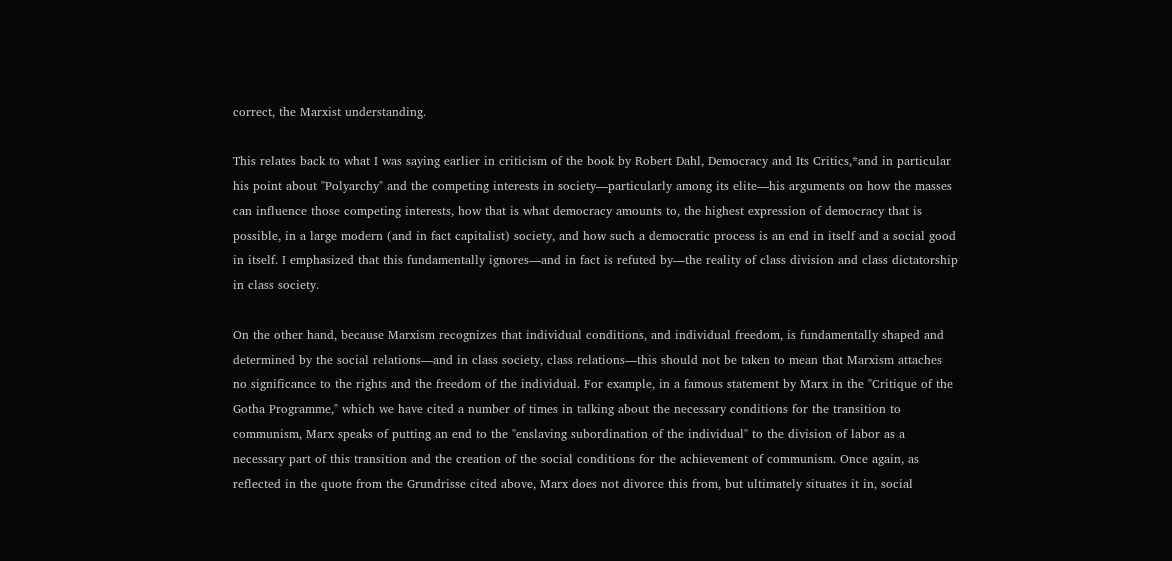correct, the Marxist understanding.

This relates back to what I was saying earlier in criticism of the book by Robert Dahl, Democracy and Its Critics,*and in particular his point about "Polyarchy" and the competing interests in society—particularly among its elite—his arguments on how the masses can influence those competing interests, how that is what democracy amounts to, the highest expression of democracy that is possible, in a large modern (and in fact capitalist) society, and how such a democratic process is an end in itself and a social good in itself. I emphasized that this fundamentally ignores—and in fact is refuted by—the reality of class division and class dictatorship in class society.

On the other hand, because Marxism recognizes that individual conditions, and individual freedom, is fundamentally shaped and determined by the social relations—and in class society, class relations—this should not be taken to mean that Marxism attaches no significance to the rights and the freedom of the individual. For example, in a famous statement by Marx in the "Critique of the Gotha Programme," which we have cited a number of times in talking about the necessary conditions for the transition to communism, Marx speaks of putting an end to the "enslaving subordination of the individual" to the division of labor as a necessary part of this transition and the creation of the social conditions for the achievement of communism. Once again, as reflected in the quote from the Grundrisse cited above, Marx does not divorce this from, but ultimately situates it in, social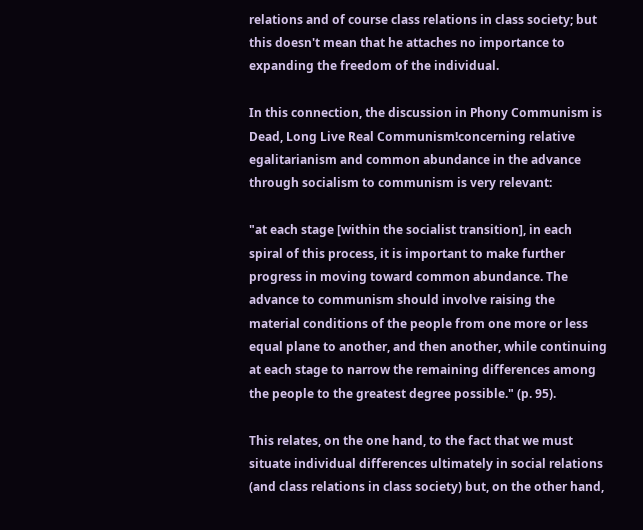relations and of course class relations in class society; but this doesn't mean that he attaches no importance to expanding the freedom of the individual.

In this connection, the discussion in Phony Communism is Dead, Long Live Real Communism!concerning relative egalitarianism and common abundance in the advance through socialism to communism is very relevant:

"at each stage [within the socialist transition], in each spiral of this process, it is important to make further progress in moving toward common abundance. The advance to communism should involve raising the material conditions of the people from one more or less equal plane to another, and then another, while continuing at each stage to narrow the remaining differences among the people to the greatest degree possible." (p. 95).

This relates, on the one hand, to the fact that we must situate individual differences ultimately in social relations (and class relations in class society) but, on the other hand,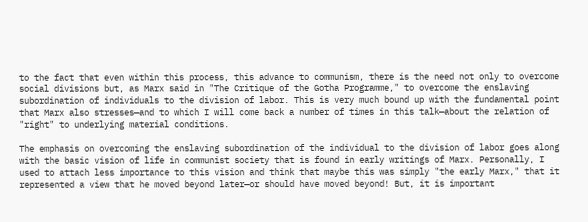to the fact that even within this process, this advance to communism, there is the need not only to overcome social divisions but, as Marx said in "The Critique of the Gotha Programme," to overcome the enslaving subordination of individuals to the division of labor. This is very much bound up with the fundamental point that Marx also stresses—and to which I will come back a number of times in this talk—about the relation of "right" to underlying material conditions.

The emphasis on overcoming the enslaving subordination of the individual to the division of labor goes along with the basic vision of life in communist society that is found in early writings of Marx. Personally, I used to attach less importance to this vision and think that maybe this was simply "the early Marx," that it represented a view that he moved beyond later—or should have moved beyond! But, it is important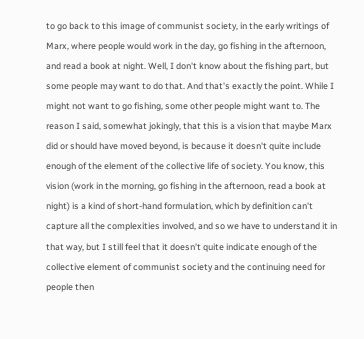to go back to this image of communist society, in the early writings of Marx, where people would work in the day, go fishing in the afternoon, and read a book at night. Well, I don't know about the fishing part, but some people may want to do that. And that's exactly the point. While I might not want to go fishing, some other people might want to. The reason I said, somewhat jokingly, that this is a vision that maybe Marx did or should have moved beyond, is because it doesn't quite include enough of the element of the collective life of society. You know, this vision (work in the morning, go fishing in the afternoon, read a book at night) is a kind of short-hand formulation, which by definition can't capture all the complexities involved, and so we have to understand it in that way, but I still feel that it doesn't quite indicate enough of the collective element of communist society and the continuing need for people then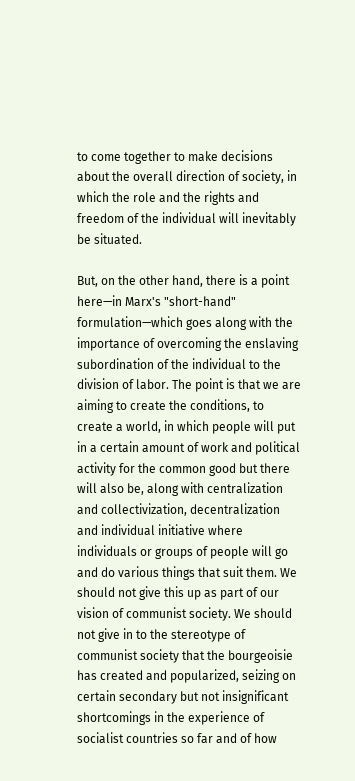to come together to make decisions about the overall direction of society, in which the role and the rights and freedom of the individual will inevitably be situated.

But, on the other hand, there is a point here—in Marx's "short-hand" formulation—which goes along with the importance of overcoming the enslaving subordination of the individual to the division of labor. The point is that we are aiming to create the conditions, to create a world, in which people will put in a certain amount of work and political activity for the common good but there will also be, along with centralization and collectivization, decentralization and individual initiative where individuals or groups of people will go and do various things that suit them. We should not give this up as part of our vision of communist society. We should not give in to the stereotype of communist society that the bourgeoisie has created and popularized, seizing on certain secondary but not insignificant shortcomings in the experience of socialist countries so far and of how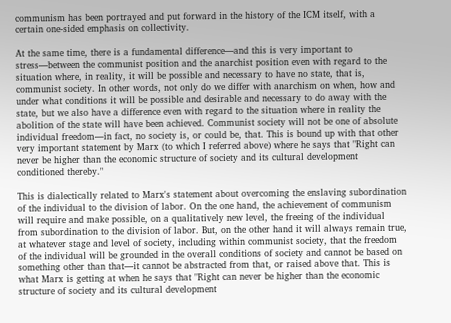communism has been portrayed and put forward in the history of the ICM itself, with a certain one-sided emphasis on collectivity.

At the same time, there is a fundamental difference—and this is very important to stress—between the communist position and the anarchist position even with regard to the situation where, in reality, it will be possible and necessary to have no state, that is, communist society. In other words, not only do we differ with anarchism on when, how and under what conditions it will be possible and desirable and necessary to do away with the state, but we also have a difference even with regard to the situation where in reality the abolition of the state will have been achieved. Communist society will not be one of absolute individual freedom—in fact, no society is, or could be, that. This is bound up with that other very important statement by Marx (to which I referred above) where he says that "Right can never be higher than the economic structure of society and its cultural development conditioned thereby."

This is dialectically related to Marx's statement about overcoming the enslaving subordination of the individual to the division of labor. On the one hand, the achievement of communism will require and make possible, on a qualitatively new level, the freeing of the individual from subordination to the division of labor. But, on the other hand it will always remain true, at whatever stage and level of society, including within communist society, that the freedom of the individual will be grounded in the overall conditions of society and cannot be based on something other than that—it cannot be abstracted from that, or raised above that. This is what Marx is getting at when he says that "Right can never be higher than the economic structure of society and its cultural development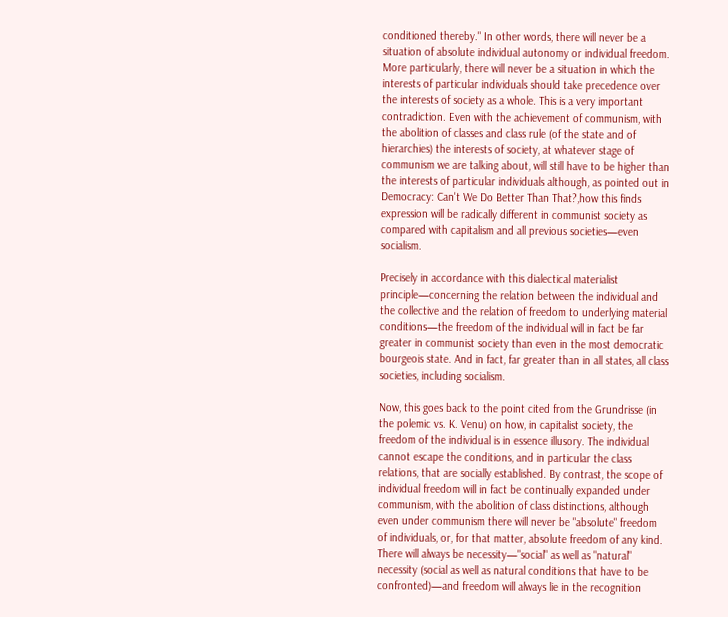conditioned thereby." In other words, there will never be a situation of absolute individual autonomy or individual freedom. More particularly, there will never be a situation in which the interests of particular individuals should take precedence over the interests of society as a whole. This is a very important contradiction. Even with the achievement of communism, with the abolition of classes and class rule (of the state and of hierarchies) the interests of society, at whatever stage of communism we are talking about, will still have to be higher than the interests of particular individuals although, as pointed out in Democracy: Can't We Do Better Than That?,how this finds expression will be radically different in communist society as compared with capitalism and all previous societies—even socialism.

Precisely in accordance with this dialectical materialist principle—concerning the relation between the individual and the collective and the relation of freedom to underlying material conditions—the freedom of the individual will in fact be far greater in communist society than even in the most democratic bourgeois state. And in fact, far greater than in all states, all class societies, including socialism.

Now, this goes back to the point cited from the Grundrisse (in the polemic vs. K. Venu) on how, in capitalist society, the freedom of the individual is in essence illusory. The individual cannot escape the conditions, and in particular the class relations, that are socially established. By contrast, the scope of individual freedom will in fact be continually expanded under communism, with the abolition of class distinctions, although even under communism there will never be "absolute" freedom of individuals, or, for that matter, absolute freedom of any kind. There will always be necessity—"social" as well as "natural" necessity (social as well as natural conditions that have to be confronted)—and freedom will always lie in the recognition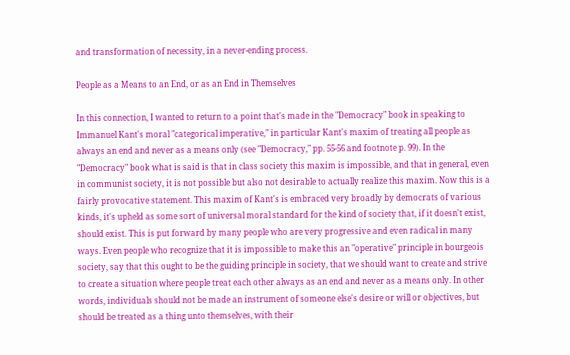and transformation of necessity, in a never-ending process.

People as a Means to an End, or as an End in Themselves

In this connection, I wanted to return to a point that's made in the "Democracy" book in speaking to Immanuel Kant's moral "categorical imperative," in particular Kant's maxim of treating all people as always an end and never as a means only (see "Democracy," pp. 55-56 and footnote p. 99). In the "Democracy" book what is said is that in class society this maxim is impossible, and that in general, even in communist society, it is not possible but also not desirable to actually realize this maxim. Now this is a fairly provocative statement. This maxim of Kant's is embraced very broadly by democrats of various kinds, it's upheld as some sort of universal moral standard for the kind of society that, if it doesn't exist, should exist. This is put forward by many people who are very progressive and even radical in many ways. Even people who recognize that it is impossible to make this an "operative" principle in bourgeois society, say that this ought to be the guiding principle in society, that we should want to create and strive to create a situation where people treat each other always as an end and never as a means only. In other words, individuals should not be made an instrument of someone else's desire or will or objectives, but should be treated as a thing unto themselves, with their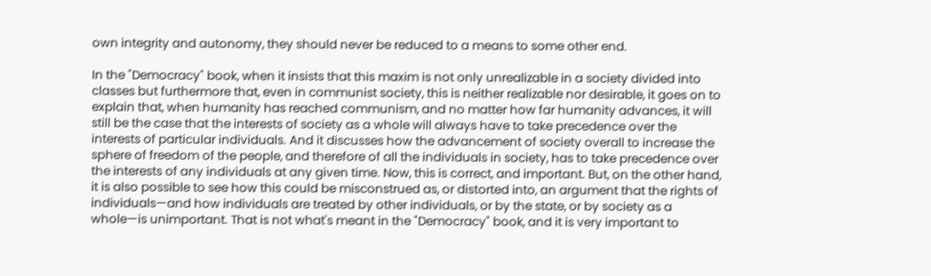own integrity and autonomy, they should never be reduced to a means to some other end.

In the "Democracy" book, when it insists that this maxim is not only unrealizable in a society divided into classes but furthermore that, even in communist society, this is neither realizable nor desirable, it goes on to explain that, when humanity has reached communism, and no matter how far humanity advances, it will still be the case that the interests of society as a whole will always have to take precedence over the interests of particular individuals. And it discusses how the advancement of society overall to increase the sphere of freedom of the people, and therefore of all the individuals in society, has to take precedence over the interests of any individuals at any given time. Now, this is correct, and important. But, on the other hand, it is also possible to see how this could be misconstrued as, or distorted into, an argument that the rights of individuals—and how individuals are treated by other individuals, or by the state, or by society as a whole—is unimportant. That is not what's meant in the "Democracy" book, and it is very important to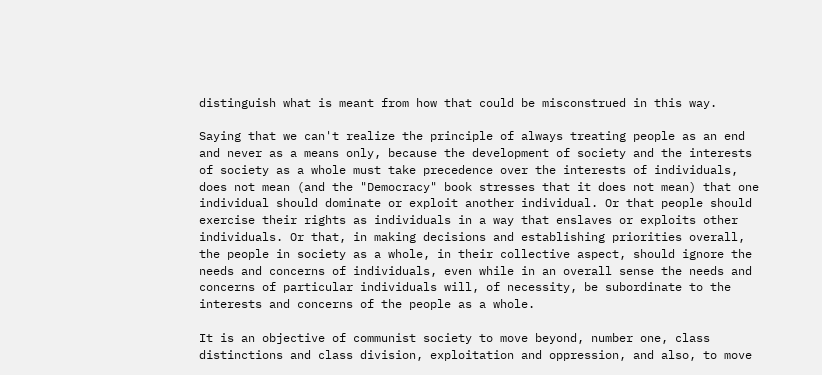distinguish what is meant from how that could be misconstrued in this way.

Saying that we can't realize the principle of always treating people as an end and never as a means only, because the development of society and the interests of society as a whole must take precedence over the interests of individuals, does not mean (and the "Democracy" book stresses that it does not mean) that one individual should dominate or exploit another individual. Or that people should exercise their rights as individuals in a way that enslaves or exploits other individuals. Or that, in making decisions and establishing priorities overall, the people in society as a whole, in their collective aspect, should ignore the needs and concerns of individuals, even while in an overall sense the needs and concerns of particular individuals will, of necessity, be subordinate to the interests and concerns of the people as a whole.

It is an objective of communist society to move beyond, number one, class distinctions and class division, exploitation and oppression, and also, to move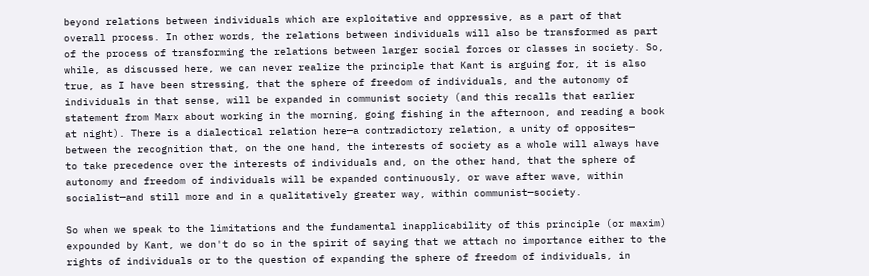beyond relations between individuals which are exploitative and oppressive, as a part of that overall process. In other words, the relations between individuals will also be transformed as part of the process of transforming the relations between larger social forces or classes in society. So, while, as discussed here, we can never realize the principle that Kant is arguing for, it is also true, as I have been stressing, that the sphere of freedom of individuals, and the autonomy of individuals in that sense, will be expanded in communist society (and this recalls that earlier statement from Marx about working in the morning, going fishing in the afternoon, and reading a book at night). There is a dialectical relation here—a contradictory relation, a unity of opposites— between the recognition that, on the one hand, the interests of society as a whole will always have to take precedence over the interests of individuals and, on the other hand, that the sphere of autonomy and freedom of individuals will be expanded continuously, or wave after wave, within socialist—and still more and in a qualitatively greater way, within communist—society.

So when we speak to the limitations and the fundamental inapplicability of this principle (or maxim) expounded by Kant, we don't do so in the spirit of saying that we attach no importance either to the rights of individuals or to the question of expanding the sphere of freedom of individuals, in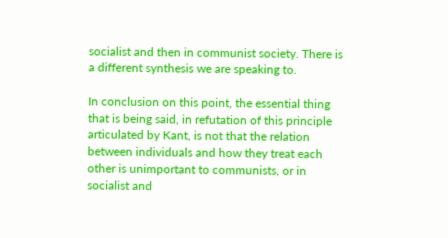socialist and then in communist society. There is a different synthesis we are speaking to.

In conclusion on this point, the essential thing that is being said, in refutation of this principle articulated by Kant, is not that the relation between individuals and how they treat each other is unimportant to communists, or in socialist and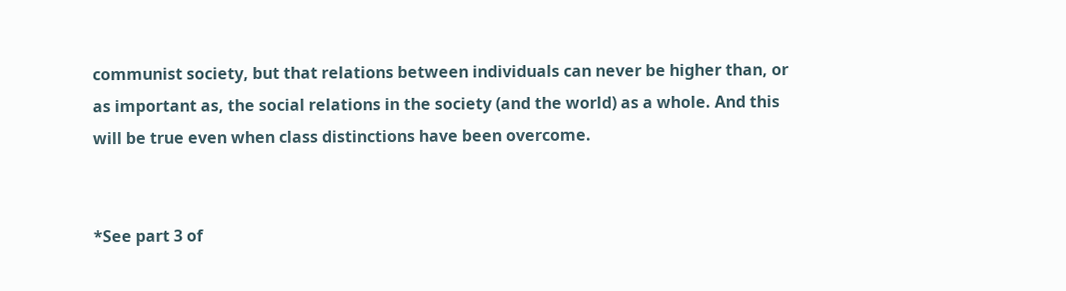communist society, but that relations between individuals can never be higher than, or as important as, the social relations in the society (and the world) as a whole. And this will be true even when class distinctions have been overcome.


*See part 3 of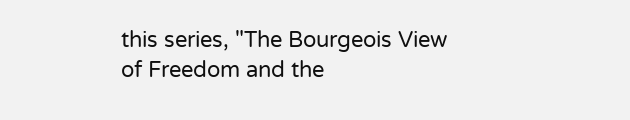this series, "The Bourgeois View of Freedom and the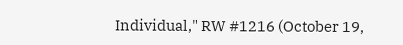Individual," RW #1216 (October 19,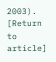2003). [Return to article]